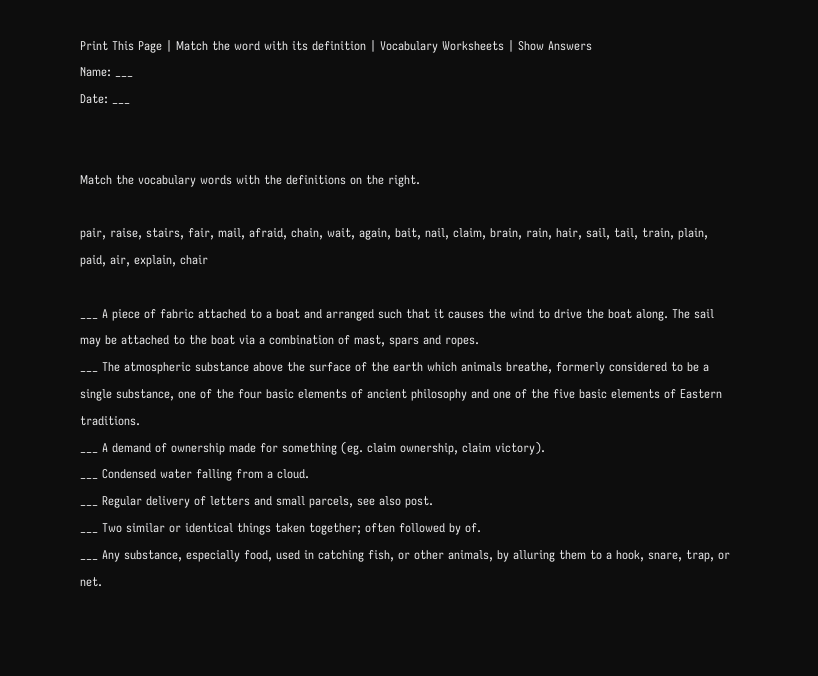Print This Page | Match the word with its definition | Vocabulary Worksheets | Show Answers
Name: ___
Date: ___


Match the vocabulary words with the definitions on the right.

pair, raise, stairs, fair, mail, afraid, chain, wait, again, bait, nail, claim, brain, rain, hair, sail, tail, train, plain, paid, air, explain, chair

___ A piece of fabric attached to a boat and arranged such that it causes the wind to drive the boat along. The sail may be attached to the boat via a combination of mast, spars and ropes.
___ The atmospheric substance above the surface of the earth which animals breathe, formerly considered to be a single substance, one of the four basic elements of ancient philosophy and one of the five basic elements of Eastern traditions.
___ A demand of ownership made for something (eg. claim ownership, claim victory).
___ Condensed water falling from a cloud.
___ Regular delivery of letters and small parcels, see also post.
___ Two similar or identical things taken together; often followed by of.
___ Any substance, especially food, used in catching fish, or other animals, by alluring them to a hook, snare, trap, or net.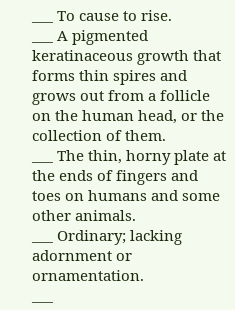___ To cause to rise.
___ A pigmented keratinaceous growth that forms thin spires and grows out from a follicle on the human head, or the collection of them.
___ The thin, horny plate at the ends of fingers and toes on humans and some other animals.
___ Ordinary; lacking adornment or ornamentation.
___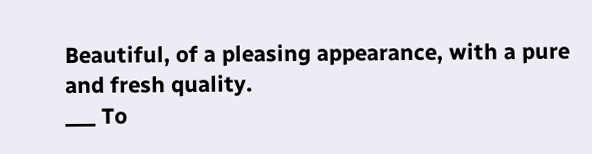Beautiful, of a pleasing appearance, with a pure and fresh quality.
___ To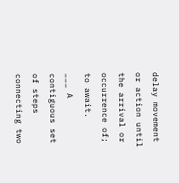delay movement or action until the arrival or occurrence of; to await.
___ A contiguous set of steps connecting two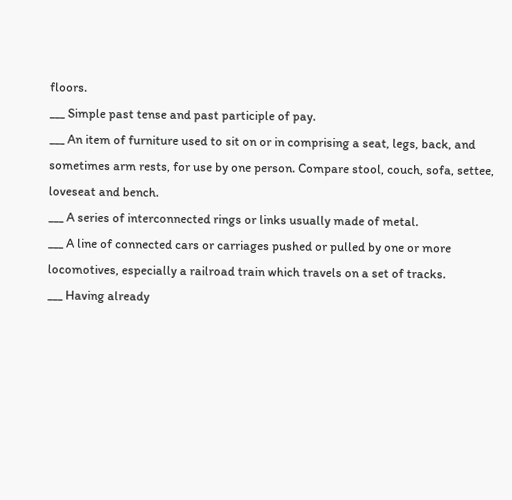floors.
___ Simple past tense and past participle of pay.
___ An item of furniture used to sit on or in comprising a seat, legs, back, and sometimes arm rests, for use by one person. Compare stool, couch, sofa, settee, loveseat and bench.
___ A series of interconnected rings or links usually made of metal.
___ A line of connected cars or carriages pushed or pulled by one or more locomotives, especially a railroad train which travels on a set of tracks.
___ Having already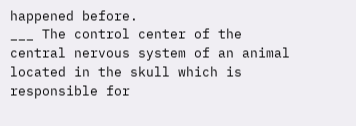happened before.
___ The control center of the central nervous system of an animal located in the skull which is responsible for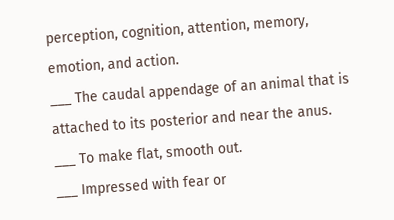perception, cognition, attention, memory, emotion, and action.
___ The caudal appendage of an animal that is attached to its posterior and near the anus.
___ To make flat, smooth out.
___ Impressed with fear or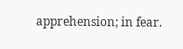apprehension; in fear.